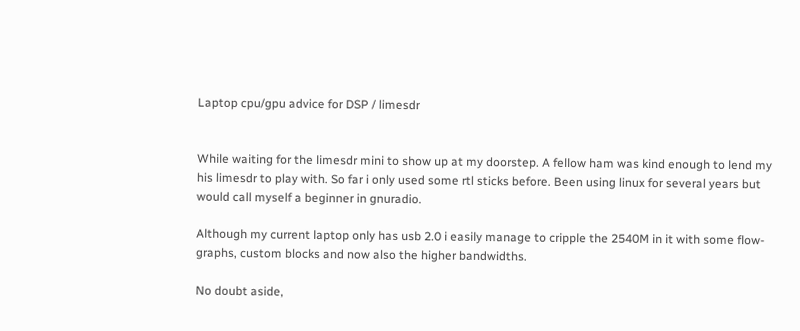Laptop cpu/gpu advice for DSP / limesdr


While waiting for the limesdr mini to show up at my doorstep. A fellow ham was kind enough to lend my his limesdr to play with. So far i only used some rtl sticks before. Been using linux for several years but would call myself a beginner in gnuradio.

Although my current laptop only has usb 2.0 i easily manage to cripple the 2540M in it with some flow-graphs, custom blocks and now also the higher bandwidths.

No doubt aside,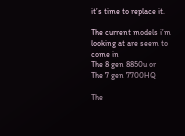it’s time to replace it.

The current models i’m looking at are seem to come in
The 8 gen 8850u or
The 7 gen 7700HQ

The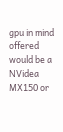gpu in mind offered would be a NVidea
MX150 or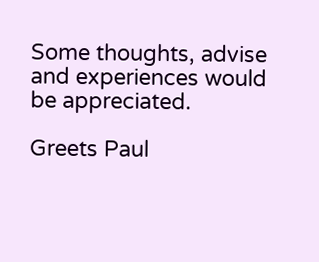Some thoughts, advise and experiences would be appreciated.

Greets Paul